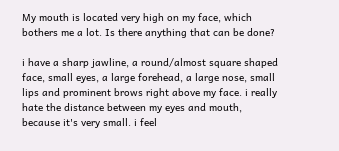My mouth is located very high on my face, which bothers me a lot. Is there anything that can be done?

i have a sharp jawline, a round/almost square shaped face, small eyes, a large forehead, a large nose, small lips and prominent brows right above my face. i really hate the distance between my eyes and mouth, because it's very small. i feel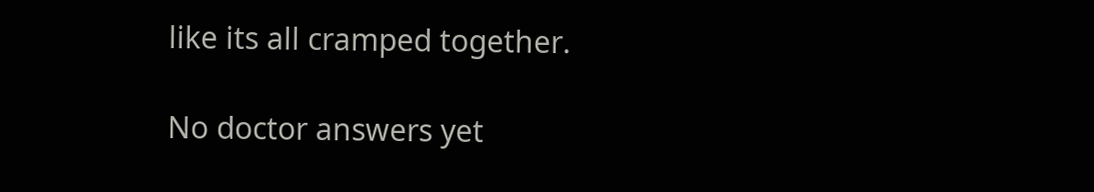like its all cramped together.

No doctor answers yet